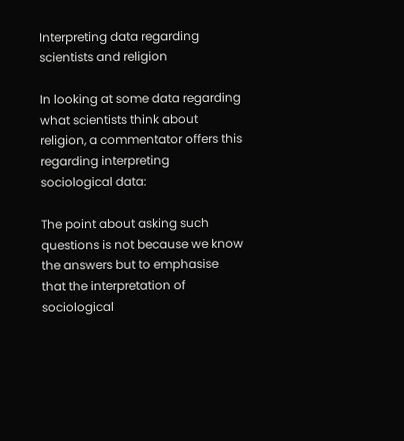Interpreting data regarding scientists and religion

In looking at some data regarding what scientists think about religion, a commentator offers this regarding interpreting sociological data:

The point about asking such questions is not because we know the answers but to emphasise that the interpretation of sociological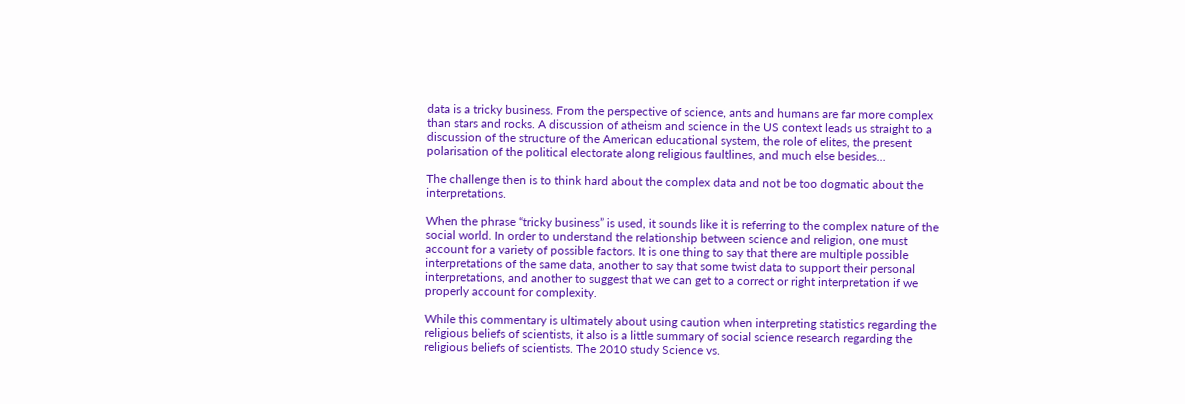data is a tricky business. From the perspective of science, ants and humans are far more complex than stars and rocks. A discussion of atheism and science in the US context leads us straight to a discussion of the structure of the American educational system, the role of elites, the present polarisation of the political electorate along religious faultlines, and much else besides…

The challenge then is to think hard about the complex data and not be too dogmatic about the interpretations.

When the phrase “tricky business” is used, it sounds like it is referring to the complex nature of the social world. In order to understand the relationship between science and religion, one must account for a variety of possible factors. It is one thing to say that there are multiple possible interpretations of the same data, another to say that some twist data to support their personal interpretations, and another to suggest that we can get to a correct or right interpretation if we properly account for complexity.

While this commentary is ultimately about using caution when interpreting statistics regarding the religious beliefs of scientists, it also is a little summary of social science research regarding the religious beliefs of scientists. The 2010 study Science vs.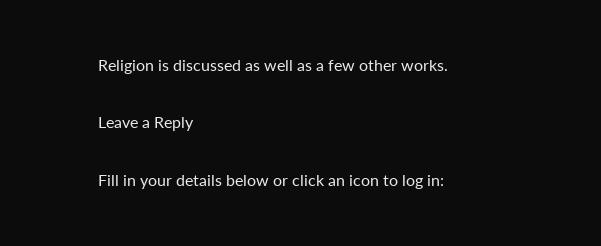Religion is discussed as well as a few other works.

Leave a Reply

Fill in your details below or click an icon to log in: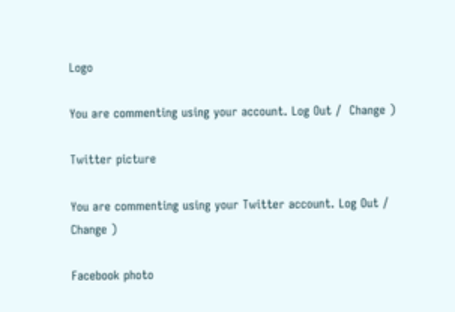Logo

You are commenting using your account. Log Out /  Change )

Twitter picture

You are commenting using your Twitter account. Log Out /  Change )

Facebook photo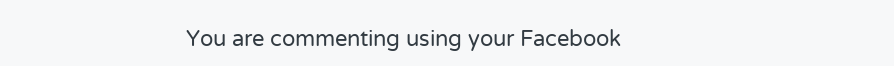You are commenting using your Facebook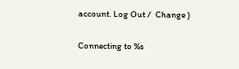account. Log Out /  Change )

Connecting to %s